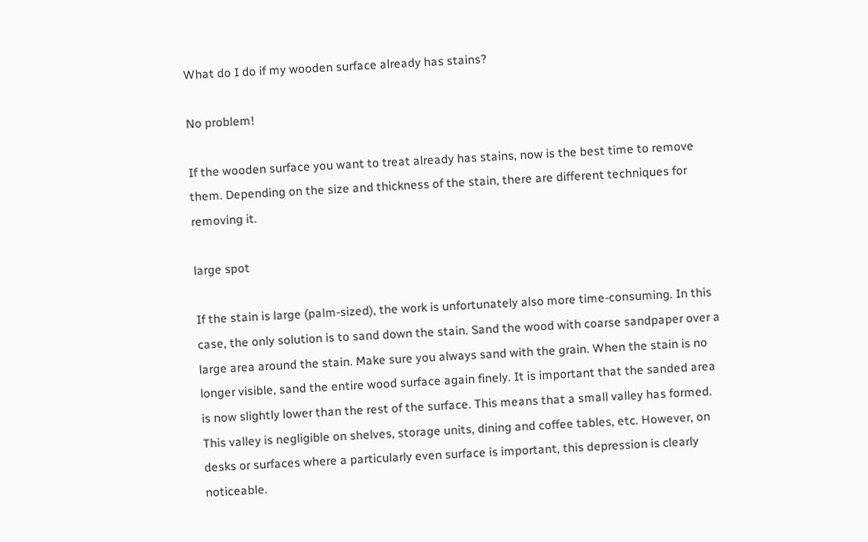What do I do if my wooden surface already has stains?

No problem!

If the wooden surface you want to treat already has stains, now is the best time to remove them. Depending on the size and thickness of the stain, there are different techniques for removing it.

large spot

If the stain is large (palm-sized), the work is unfortunately also more time-consuming. In this case, the only solution is to sand down the stain. Sand the wood with coarse sandpaper over a large area around the stain. Make sure you always sand with the grain. When the stain is no longer visible, sand the entire wood surface again finely. It is important that the sanded area is now slightly lower than the rest of the surface. This means that a small valley has formed. This valley is negligible on shelves, storage units, dining and coffee tables, etc. However, on desks or surfaces where a particularly even surface is important, this depression is clearly noticeable.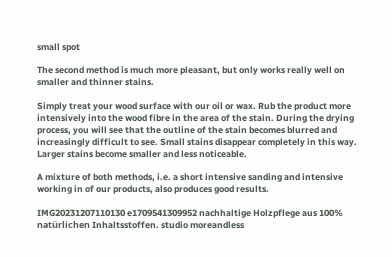small spot

The second method is much more pleasant, but only works really well on smaller and thinner stains.

Simply treat your wood surface with our oil or wax. Rub the product more intensively into the wood fibre in the area of the stain. During the drying process, you will see that the outline of the stain becomes blurred and increasingly difficult to see. Small stains disappear completely in this way. Larger stains become smaller and less noticeable.

A mixture of both methods, i.e. a short intensive sanding and intensive working in of our products, also produces good results.

IMG20231207110130 e1709541309952 nachhaltige Holzpflege aus 100% natürlichen Inhaltsstoffen. studio moreandless